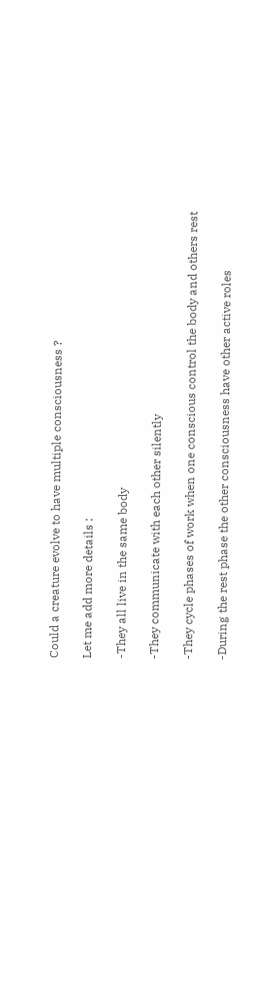Could a creature evolve to have multiple consciousness ?

Let me add more details :

-They all live in the same body

-They communicate with each other silently

-They cycle phases of work when one conscious control the body and others rest

-During the rest phase the other consciousness have other active roles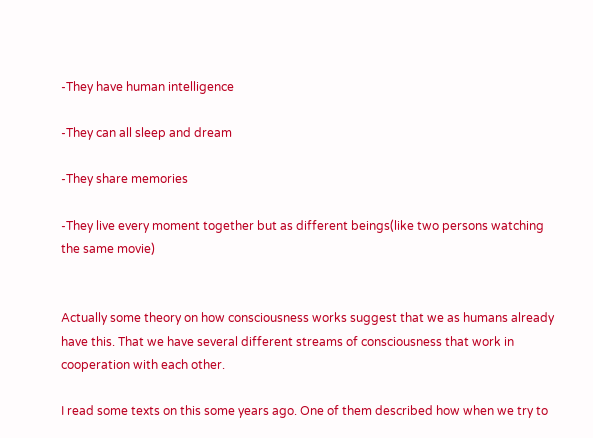-They have human intelligence

-They can all sleep and dream

-They share memories

-They live every moment together but as different beings(like two persons watching the same movie)


Actually some theory on how consciousness works suggest that we as humans already have this. That we have several different streams of consciousness that work in cooperation with each other.

I read some texts on this some years ago. One of them described how when we try to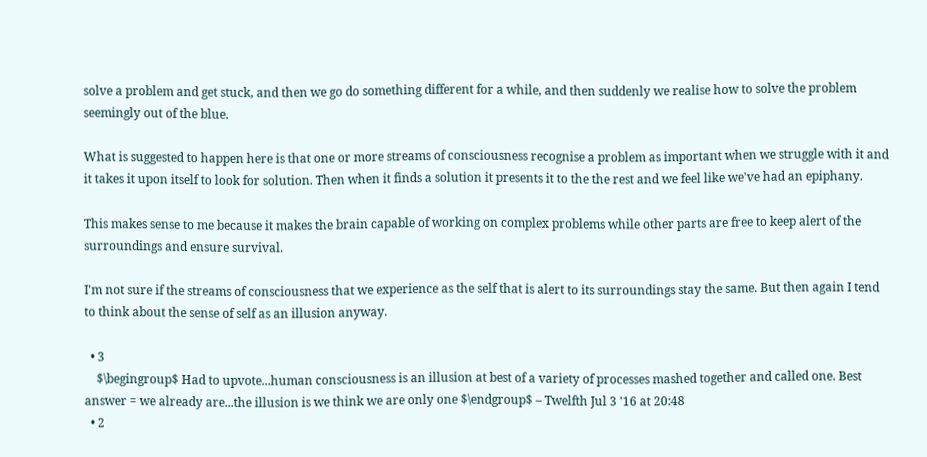solve a problem and get stuck, and then we go do something different for a while, and then suddenly we realise how to solve the problem seemingly out of the blue.

What is suggested to happen here is that one or more streams of consciousness recognise a problem as important when we struggle with it and it takes it upon itself to look for solution. Then when it finds a solution it presents it to the the rest and we feel like we've had an epiphany.

This makes sense to me because it makes the brain capable of working on complex problems while other parts are free to keep alert of the surroundings and ensure survival.

I'm not sure if the streams of consciousness that we experience as the self that is alert to its surroundings stay the same. But then again I tend to think about the sense of self as an illusion anyway.

  • 3
    $\begingroup$ Had to upvote...human consciousness is an illusion at best of a variety of processes mashed together and called one. Best answer = we already are...the illusion is we think we are only one $\endgroup$ – Twelfth Jul 3 '16 at 20:48
  • 2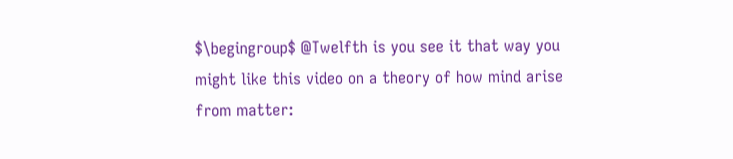$\begingroup$ @Twelfth is you see it that way you might like this video on a theory of how mind arise from matter: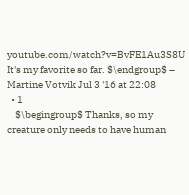youtube.com/watch?v=BvFE1Au3S8U It's my favorite so far. $\endgroup$ – Martine Votvik Jul 3 '16 at 22:08
  • 1
    $\begingroup$ Thanks, so my creature only needs to have human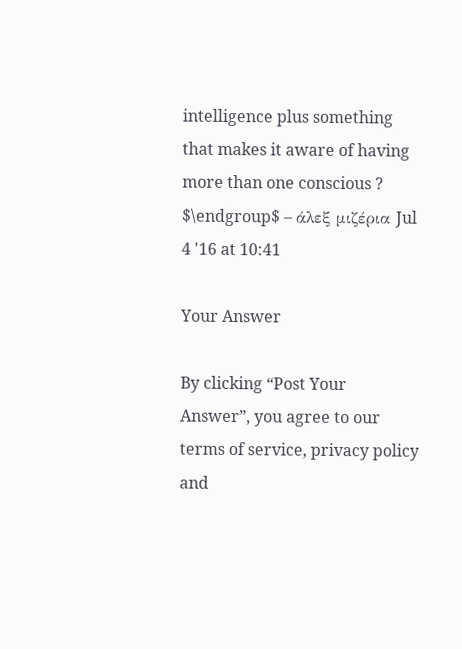intelligence plus something that makes it aware of having more than one conscious ? $\endgroup$ – άλεξ μιζέρια Jul 4 '16 at 10:41

Your Answer

By clicking “Post Your Answer”, you agree to our terms of service, privacy policy and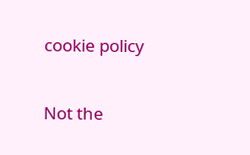cookie policy

Not the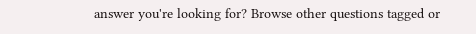answer you're looking for? Browse other questions tagged or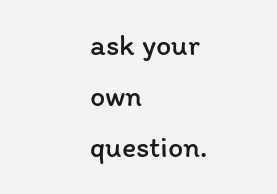ask your own question.